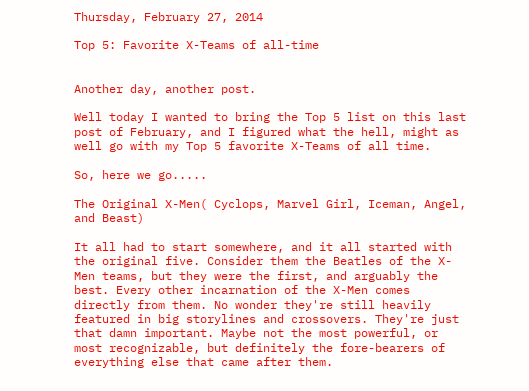Thursday, February 27, 2014

Top 5: Favorite X-Teams of all-time


Another day, another post.

Well today I wanted to bring the Top 5 list on this last post of February, and I figured what the hell, might as well go with my Top 5 favorite X-Teams of all time.

So, here we go.....

The Original X-Men( Cyclops, Marvel Girl, Iceman, Angel, and Beast)

It all had to start somewhere, and it all started with the original five. Consider them the Beatles of the X-Men teams, but they were the first, and arguably the best. Every other incarnation of the X-Men comes directly from them. No wonder they're still heavily featured in big storylines and crossovers. They're just that damn important. Maybe not the most powerful, or most recognizable, but definitely the fore-bearers of everything else that came after them.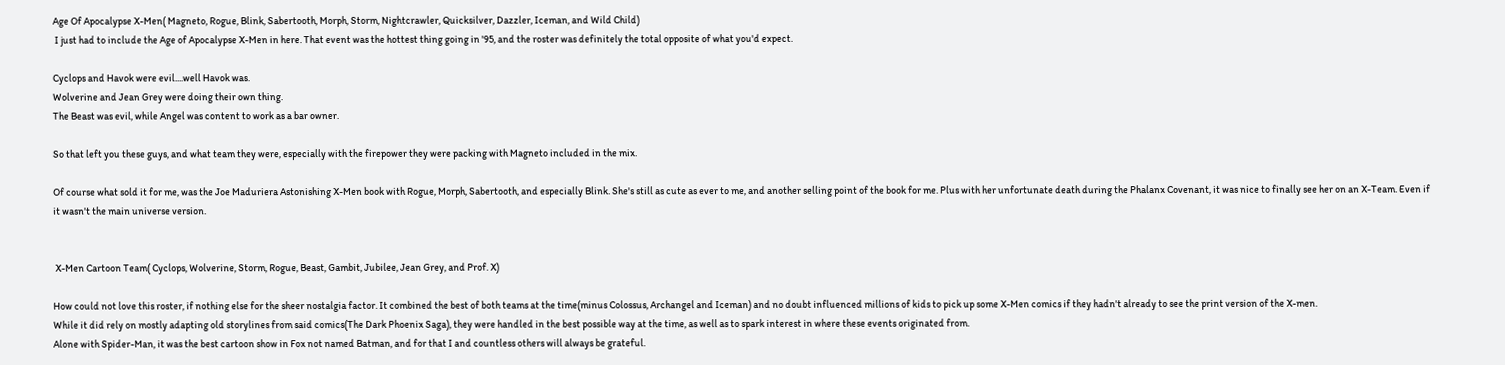Age Of Apocalypse X-Men( Magneto, Rogue, Blink, Sabertooth, Morph, Storm, Nightcrawler, Quicksilver, Dazzler, Iceman, and Wild Child)
 I just had to include the Age of Apocalypse X-Men in here. That event was the hottest thing going in '95, and the roster was definitely the total opposite of what you'd expect.

Cyclops and Havok were evil....well Havok was.
Wolverine and Jean Grey were doing their own thing.
The Beast was evil, while Angel was content to work as a bar owner.

So that left you these guys, and what team they were, especially with the firepower they were packing with Magneto included in the mix.

Of course what sold it for me, was the Joe Maduriera Astonishing X-Men book with Rogue, Morph, Sabertooth, and especially Blink. She's still as cute as ever to me, and another selling point of the book for me. Plus with her unfortunate death during the Phalanx Covenant, it was nice to finally see her on an X-Team. Even if it wasn't the main universe version.


 X-Men Cartoon Team( Cyclops, Wolverine, Storm, Rogue, Beast, Gambit, Jubilee, Jean Grey, and Prof. X)

How could not love this roster, if nothing else for the sheer nostalgia factor. It combined the best of both teams at the time(minus Colossus, Archangel and Iceman) and no doubt influenced millions of kids to pick up some X-Men comics if they hadn't already to see the print version of the X-men.
While it did rely on mostly adapting old storylines from said comics(The Dark Phoenix Saga), they were handled in the best possible way at the time, as well as to spark interest in where these events originated from.
Alone with Spider-Man, it was the best cartoon show in Fox not named Batman, and for that I and countless others will always be grateful.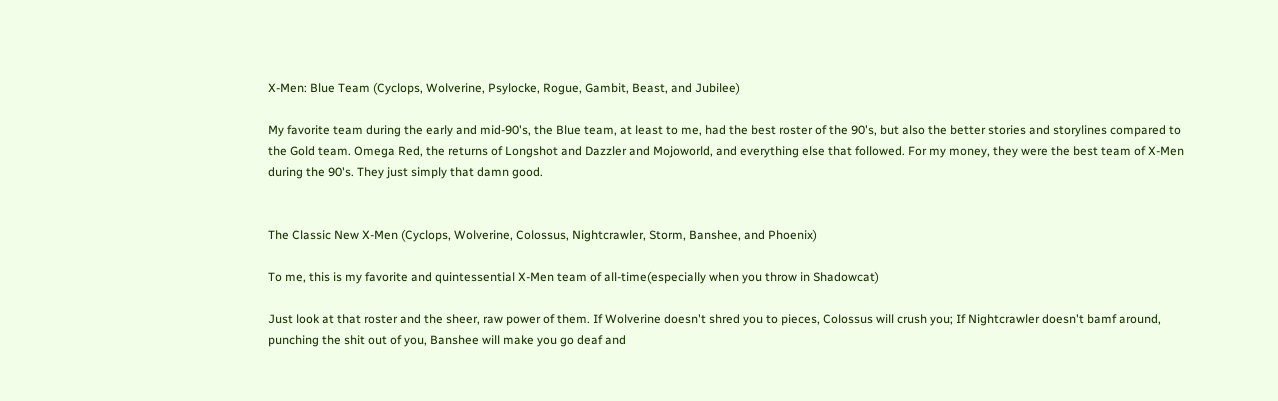X-Men: Blue Team (Cyclops, Wolverine, Psylocke, Rogue, Gambit, Beast, and Jubilee)

My favorite team during the early and mid-90's, the Blue team, at least to me, had the best roster of the 90's, but also the better stories and storylines compared to the Gold team. Omega Red, the returns of Longshot and Dazzler and Mojoworld, and everything else that followed. For my money, they were the best team of X-Men during the 90's. They just simply that damn good.


The Classic New X-Men (Cyclops, Wolverine, Colossus, Nightcrawler, Storm, Banshee, and Phoenix)

To me, this is my favorite and quintessential X-Men team of all-time(especially when you throw in Shadowcat)

Just look at that roster and the sheer, raw power of them. If Wolverine doesn't shred you to pieces, Colossus will crush you; If Nightcrawler doesn't bamf around, punching the shit out of you, Banshee will make you go deaf and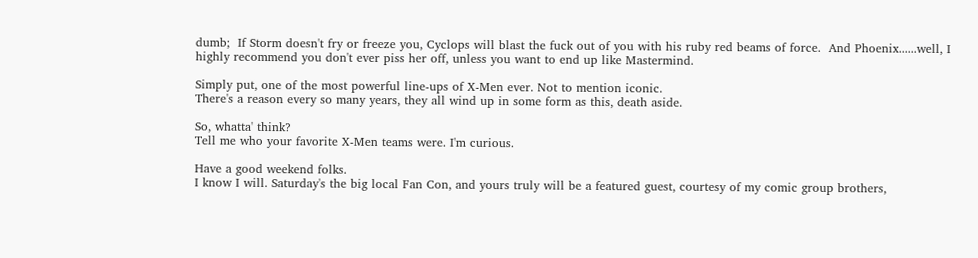dumb;  If Storm doesn't fry or freeze you, Cyclops will blast the fuck out of you with his ruby red beams of force.  And Phoenix......well, I highly recommend you don't ever piss her off, unless you want to end up like Mastermind.

Simply put, one of the most powerful line-ups of X-Men ever. Not to mention iconic.
There's a reason every so many years, they all wind up in some form as this, death aside.

So, whatta' think?
Tell me who your favorite X-Men teams were. I'm curious.

Have a good weekend folks.
I know I will. Saturday's the big local Fan Con, and yours truly will be a featured guest, courtesy of my comic group brothers,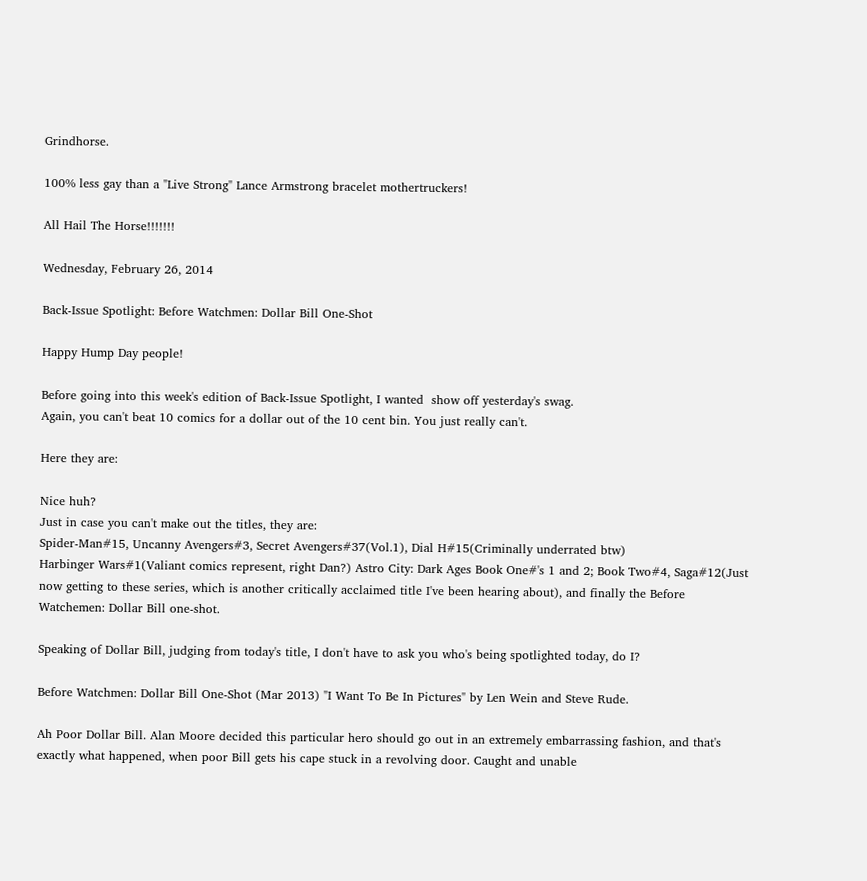Grindhorse.

100% less gay than a "Live Strong" Lance Armstrong bracelet mothertruckers!

All Hail The Horse!!!!!!!

Wednesday, February 26, 2014

Back-Issue Spotlight: Before Watchmen: Dollar Bill One-Shot

Happy Hump Day people!

Before going into this week's edition of Back-Issue Spotlight, I wanted  show off yesterday's swag.
Again, you can't beat 10 comics for a dollar out of the 10 cent bin. You just really can't.

Here they are:

Nice huh?
Just in case you can't make out the titles, they are:
Spider-Man#15, Uncanny Avengers#3, Secret Avengers#37(Vol.1), Dial H#15(Criminally underrated btw)
Harbinger Wars#1(Valiant comics represent, right Dan?) Astro City: Dark Ages Book One#'s 1 and 2; Book Two#4, Saga#12(Just now getting to these series, which is another critically acclaimed title I've been hearing about), and finally the Before Watchemen: Dollar Bill one-shot.

Speaking of Dollar Bill, judging from today's title, I don't have to ask you who's being spotlighted today, do I?

Before Watchmen: Dollar Bill One-Shot (Mar 2013) "I Want To Be In Pictures" by Len Wein and Steve Rude.

Ah Poor Dollar Bill. Alan Moore decided this particular hero should go out in an extremely embarrassing fashion, and that's exactly what happened, when poor Bill gets his cape stuck in a revolving door. Caught and unable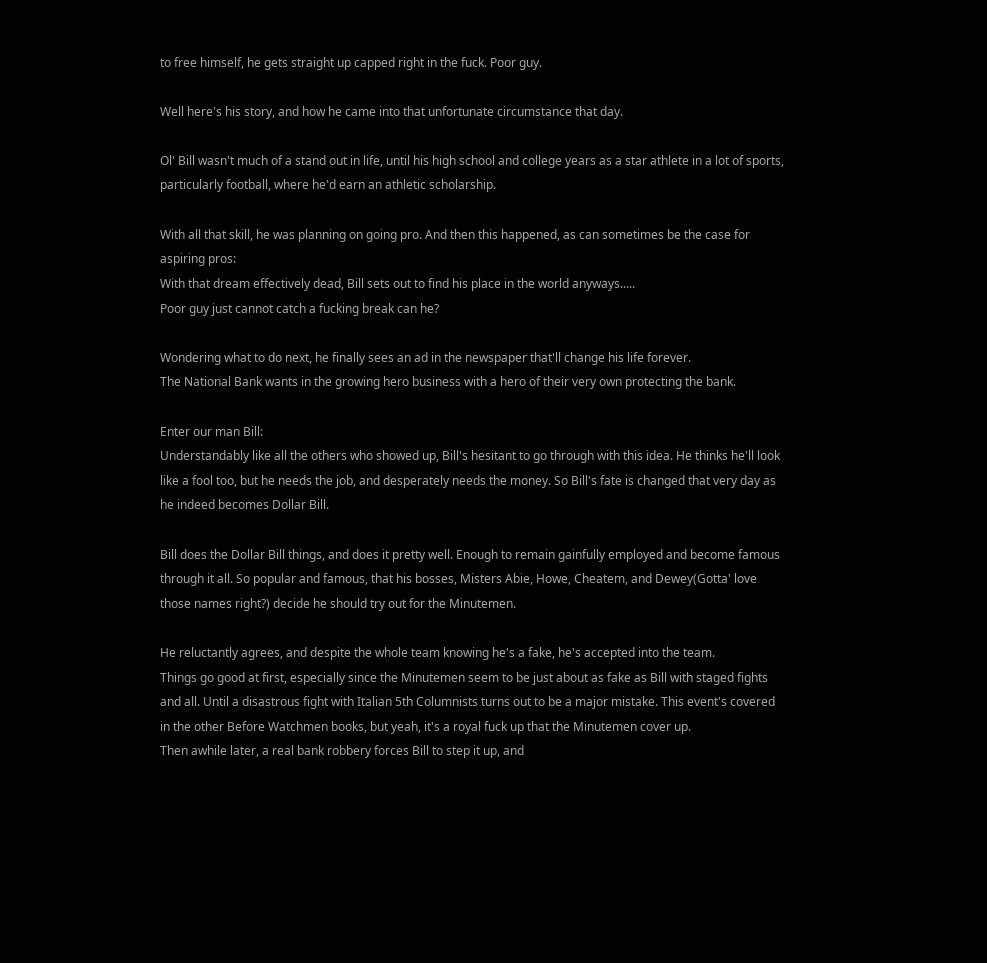to free himself, he gets straight up capped right in the fuck. Poor guy.

Well here's his story, and how he came into that unfortunate circumstance that day.

Ol' Bill wasn't much of a stand out in life, until his high school and college years as a star athlete in a lot of sports, particularly football, where he'd earn an athletic scholarship.

With all that skill, he was planning on going pro. And then this happened, as can sometimes be the case for aspiring pros:
With that dream effectively dead, Bill sets out to find his place in the world anyways.....
Poor guy just cannot catch a fucking break can he?

Wondering what to do next, he finally sees an ad in the newspaper that'll change his life forever.
The National Bank wants in the growing hero business with a hero of their very own protecting the bank.

Enter our man Bill:
Understandably like all the others who showed up, Bill's hesitant to go through with this idea. He thinks he'll look like a fool too, but he needs the job, and desperately needs the money. So Bill's fate is changed that very day as he indeed becomes Dollar Bill.

Bill does the Dollar Bill things, and does it pretty well. Enough to remain gainfully employed and become famous through it all. So popular and famous, that his bosses, Misters Abie, Howe, Cheatem, and Dewey(Gotta' love those names right?) decide he should try out for the Minutemen.

He reluctantly agrees, and despite the whole team knowing he's a fake, he's accepted into the team.
Things go good at first, especially since the Minutemen seem to be just about as fake as Bill with staged fights and all. Until a disastrous fight with Italian 5th Columnists turns out to be a major mistake. This event's covered in the other Before Watchmen books, but yeah, it's a royal fuck up that the Minutemen cover up.
Then awhile later, a real bank robbery forces Bill to step it up, and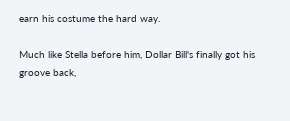earn his costume the hard way.

Much like Stella before him, Dollar Bill's finally got his groove back,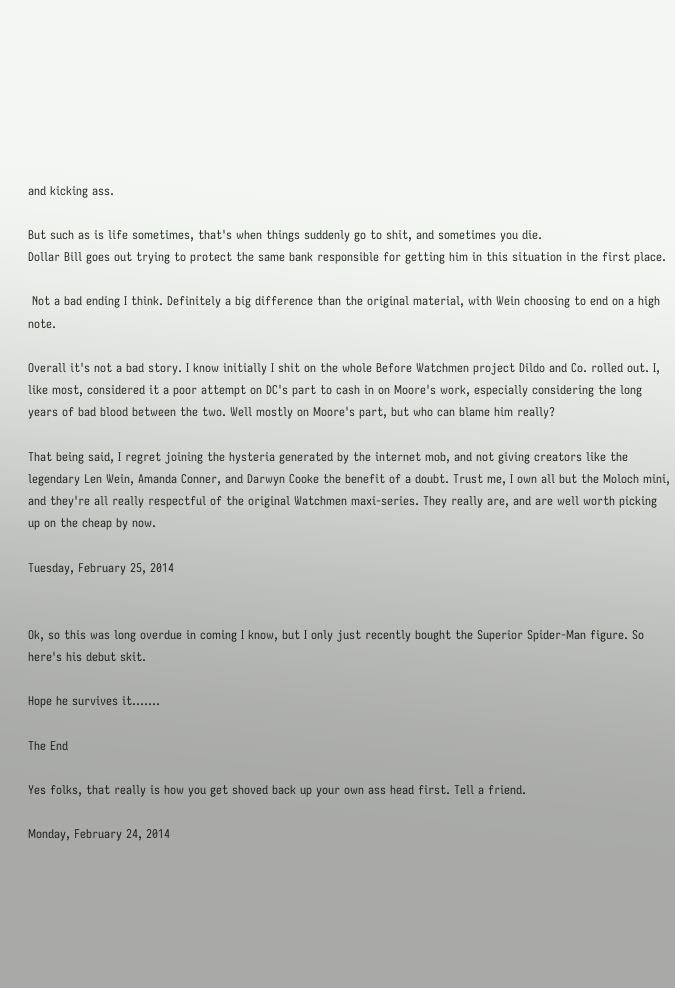and kicking ass.

But such as is life sometimes, that's when things suddenly go to shit, and sometimes you die.
Dollar Bill goes out trying to protect the same bank responsible for getting him in this situation in the first place.

 Not a bad ending I think. Definitely a big difference than the original material, with Wein choosing to end on a high note.

Overall it's not a bad story. I know initially I shit on the whole Before Watchmen project Dildo and Co. rolled out. I, like most, considered it a poor attempt on DC's part to cash in on Moore's work, especially considering the long years of bad blood between the two. Well mostly on Moore's part, but who can blame him really?

That being said, I regret joining the hysteria generated by the internet mob, and not giving creators like the legendary Len Wein, Amanda Conner, and Darwyn Cooke the benefit of a doubt. Trust me, I own all but the Moloch mini, and they're all really respectful of the original Watchmen maxi-series. They really are, and are well worth picking up on the cheap by now.

Tuesday, February 25, 2014


Ok, so this was long overdue in coming I know, but I only just recently bought the Superior Spider-Man figure. So here's his debut skit.

Hope he survives it.......

The End

Yes folks, that really is how you get shoved back up your own ass head first. Tell a friend.

Monday, February 24, 2014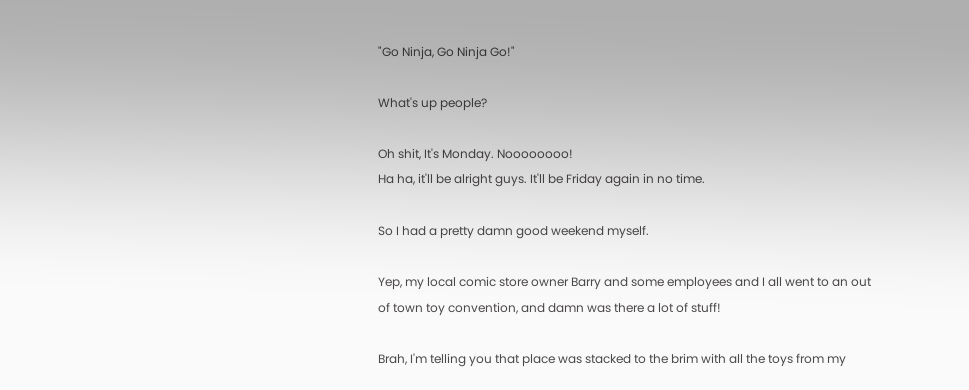"Go Ninja, Go Ninja Go!"

What's up people?

Oh shit, It's Monday. Noooooooo!
Ha ha, it'll be alright guys. It'll be Friday again in no time.

So I had a pretty damn good weekend myself.

Yep, my local comic store owner Barry and some employees and I all went to an out of town toy convention, and damn was there a lot of stuff!

Brah, I'm telling you that place was stacked to the brim with all the toys from my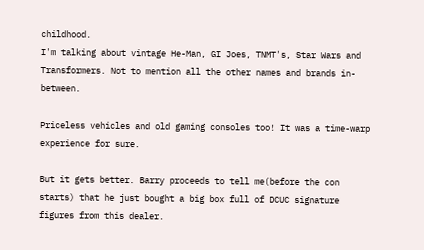childhood.
I'm talking about vintage He-Man, GI Joes, TNMT's, Star Wars and Transformers. Not to mention all the other names and brands in-between.

Priceless vehicles and old gaming consoles too! It was a time-warp experience for sure.

But it gets better. Barry proceeds to tell me(before the con starts) that he just bought a big box full of DCUC signature figures from this dealer.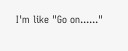I'm like "Go on......"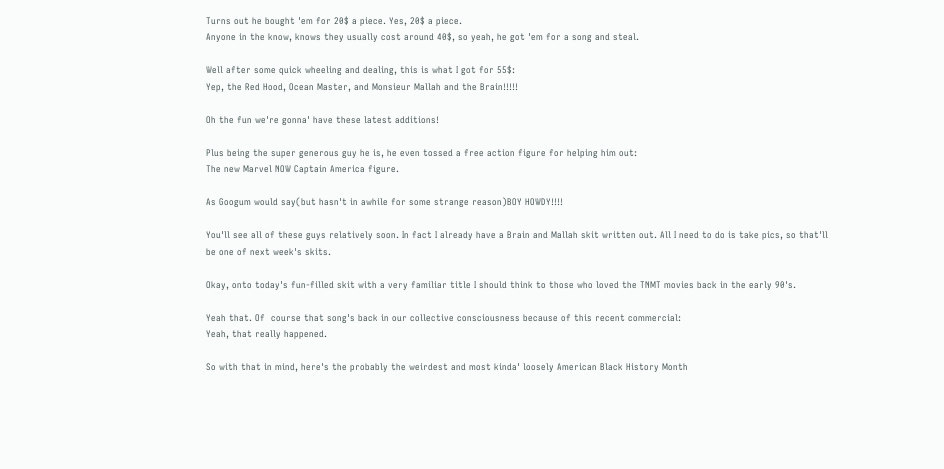Turns out he bought 'em for 20$ a piece. Yes, 20$ a piece.
Anyone in the know, knows they usually cost around 40$, so yeah, he got 'em for a song and steal.

Well after some quick wheeling and dealing, this is what I got for 55$:
Yep, the Red Hood, Ocean Master, and Monsieur Mallah and the Brain!!!!!

Oh the fun we're gonna' have these latest additions!

Plus being the super generous guy he is, he even tossed a free action figure for helping him out:
The new Marvel NOW Captain America figure.

As Googum would say(but hasn't in awhile for some strange reason)BOY HOWDY!!!!

You'll see all of these guys relatively soon. In fact I already have a Brain and Mallah skit written out. All I need to do is take pics, so that'll be one of next week's skits.

Okay, onto today's fun-filled skit with a very familiar title I should think to those who loved the TNMT movies back in the early 90's.

Yeah that. Of  course that song's back in our collective consciousness because of this recent commercial:
Yeah, that really happened.

So with that in mind, here's the probably the weirdest and most kinda' loosely American Black History Month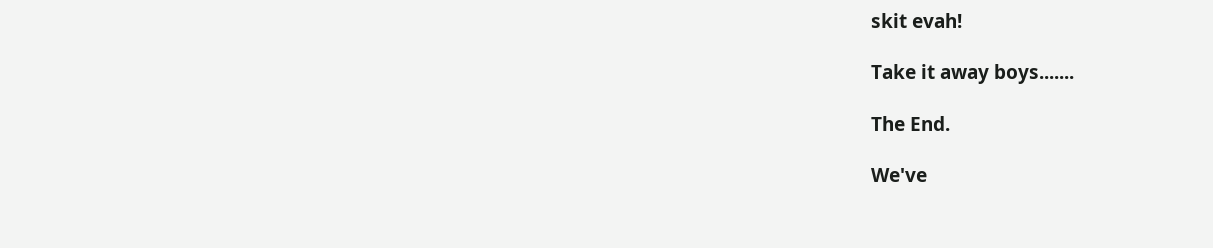skit evah!

Take it away boys.......

The End.

We've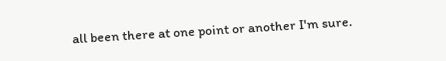all been there at one point or another I'm sure.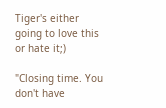Tiger's either going to love this or hate it;)

"Closing time. You don't have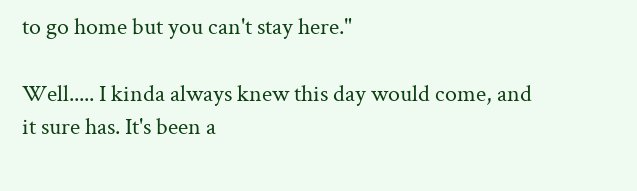to go home but you can't stay here."

Well..... I kinda always knew this day would come, and it sure has. It's been a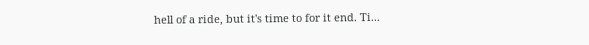hell of a ride, but it's time to for it end. Ti...